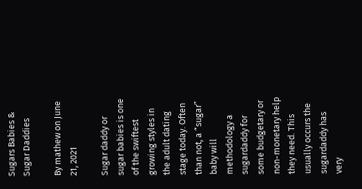Sugars Babies & Sugar Daddies

By mathew on June 21, 2021

Sugar daddy or sugar babies is one of the swiftest growing styles in the adult dating stage today. Often than not, a “sugar” baby will methodology a sugardaddy for some budgetary or non-monetary help they need. This usually occurs the sugardaddy has very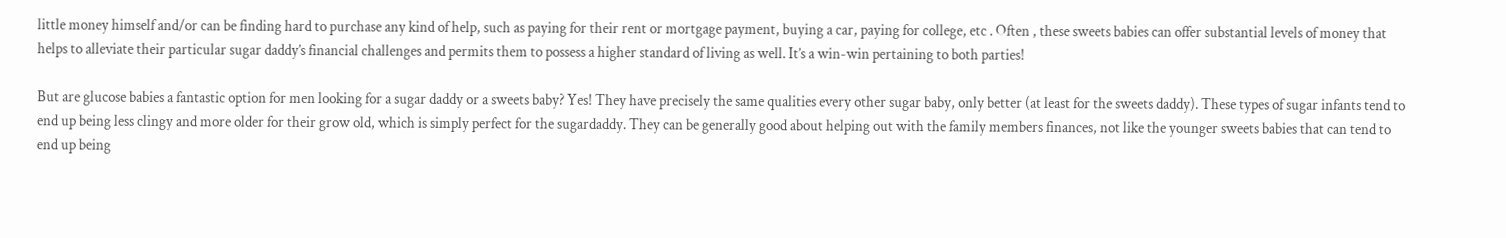little money himself and/or can be finding hard to purchase any kind of help, such as paying for their rent or mortgage payment, buying a car, paying for college, etc . Often , these sweets babies can offer substantial levels of money that helps to alleviate their particular sugar daddy’s financial challenges and permits them to possess a higher standard of living as well. It’s a win-win pertaining to both parties!

But are glucose babies a fantastic option for men looking for a sugar daddy or a sweets baby? Yes! They have precisely the same qualities every other sugar baby, only better (at least for the sweets daddy). These types of sugar infants tend to end up being less clingy and more older for their grow old, which is simply perfect for the sugardaddy. They can be generally good about helping out with the family members finances, not like the younger sweets babies that can tend to end up being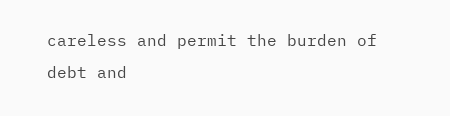careless and permit the burden of debt and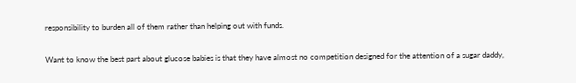responsibility to burden all of them rather than helping out with funds.

Want to know the best part about glucose babies is that they have almost no competition designed for the attention of a sugar daddy,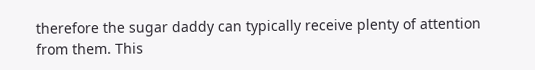therefore the sugar daddy can typically receive plenty of attention from them. This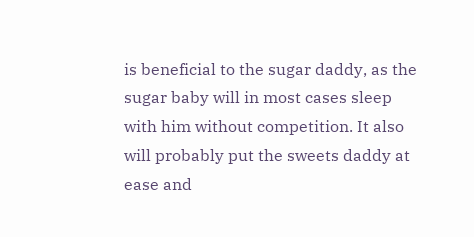is beneficial to the sugar daddy, as the sugar baby will in most cases sleep with him without competition. It also will probably put the sweets daddy at ease and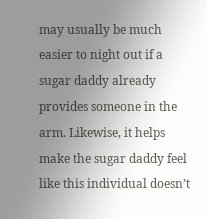may usually be much easier to night out if a sugar daddy already provides someone in the arm. Likewise, it helps make the sugar daddy feel like this individual doesn’t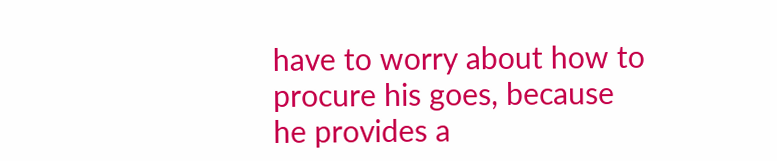have to worry about how to procure his goes, because he provides a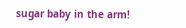sugar baby in the arm!